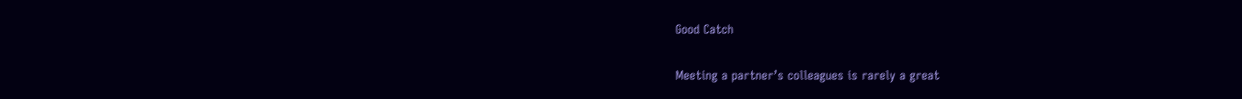Good Catch

Meeting a partner’s colleagues is rarely a great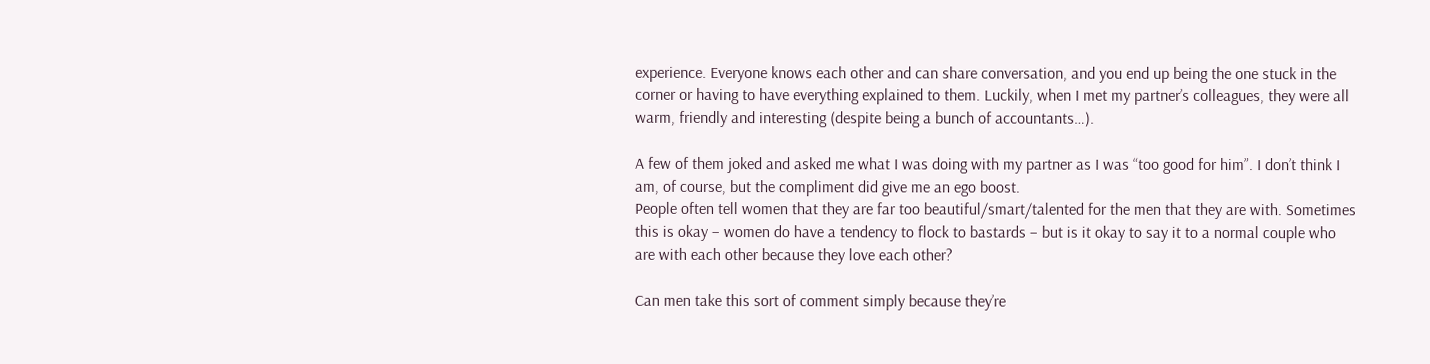experience. Everyone knows each other and can share conversation, and you end up being the one stuck in the corner or having to have everything explained to them. Luckily, when I met my partner’s colleagues, they were all warm, friendly and interesting (despite being a bunch of accountants…).

A few of them joked and asked me what I was doing with my partner as I was “too good for him”. I don’t think I am, of course, but the compliment did give me an ego boost.
People often tell women that they are far too beautiful/smart/talented for the men that they are with. Sometimes this is okay – women do have a tendency to flock to bastards – but is it okay to say it to a normal couple who are with each other because they love each other?

Can men take this sort of comment simply because they’re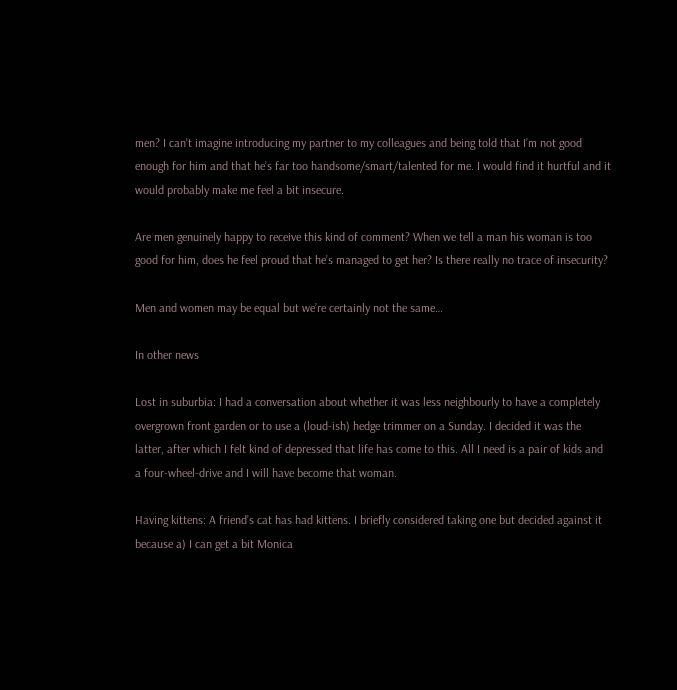men? I can’t imagine introducing my partner to my colleagues and being told that I’m not good enough for him and that he’s far too handsome/smart/talented for me. I would find it hurtful and it would probably make me feel a bit insecure.

Are men genuinely happy to receive this kind of comment? When we tell a man his woman is too good for him, does he feel proud that he’s managed to get her? Is there really no trace of insecurity?

Men and women may be equal but we’re certainly not the same…

In other news

Lost in suburbia: I had a conversation about whether it was less neighbourly to have a completely overgrown front garden or to use a (loud-ish) hedge trimmer on a Sunday. I decided it was the latter, after which I felt kind of depressed that life has come to this. All I need is a pair of kids and a four-wheel-drive and I will have become that woman.

Having kittens: A friend’s cat has had kittens. I briefly considered taking one but decided against it because a) I can get a bit Monica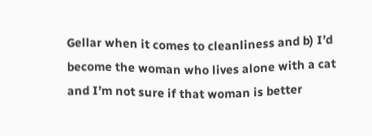Gellar when it comes to cleanliness and b) I’d become the woman who lives alone with a cat and I’m not sure if that woman is better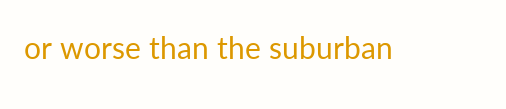or worse than the suburban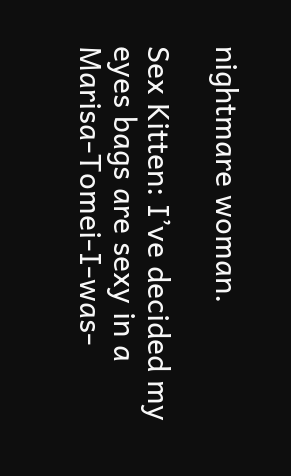nightmare woman.

Sex Kitten: I’ve decided my eyes bags are sexy in a Marisa-Tomei-I-was-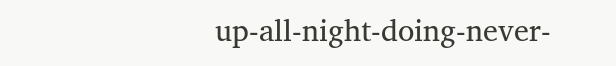up-all-night-doing-never-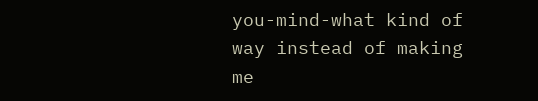you-mind-what kind of way instead of making me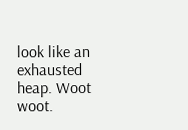look like an exhausted heap. Woot woot.